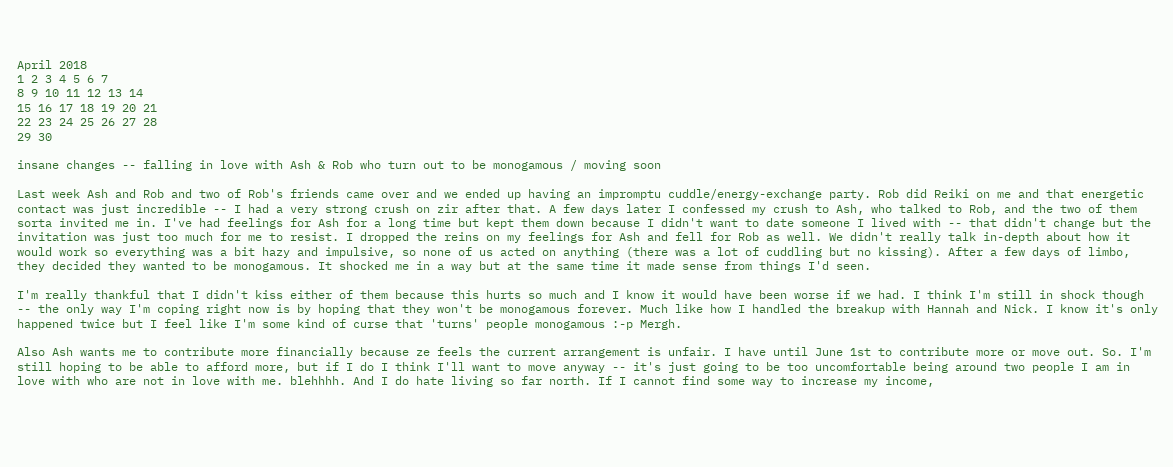April 2018
1 2 3 4 5 6 7
8 9 10 11 12 13 14
15 16 17 18 19 20 21
22 23 24 25 26 27 28
29 30

insane changes -- falling in love with Ash & Rob who turn out to be monogamous / moving soon

Last week Ash and Rob and two of Rob's friends came over and we ended up having an impromptu cuddle/energy-exchange party. Rob did Reiki on me and that energetic contact was just incredible -- I had a very strong crush on zir after that. A few days later I confessed my crush to Ash, who talked to Rob, and the two of them sorta invited me in. I've had feelings for Ash for a long time but kept them down because I didn't want to date someone I lived with -- that didn't change but the invitation was just too much for me to resist. I dropped the reins on my feelings for Ash and fell for Rob as well. We didn't really talk in-depth about how it would work so everything was a bit hazy and impulsive, so none of us acted on anything (there was a lot of cuddling but no kissing). After a few days of limbo, they decided they wanted to be monogamous. It shocked me in a way but at the same time it made sense from things I'd seen.

I'm really thankful that I didn't kiss either of them because this hurts so much and I know it would have been worse if we had. I think I'm still in shock though -- the only way I'm coping right now is by hoping that they won't be monogamous forever. Much like how I handled the breakup with Hannah and Nick. I know it's only happened twice but I feel like I'm some kind of curse that 'turns' people monogamous :-p Mergh.

Also Ash wants me to contribute more financially because ze feels the current arrangement is unfair. I have until June 1st to contribute more or move out. So. I'm still hoping to be able to afford more, but if I do I think I'll want to move anyway -- it's just going to be too uncomfortable being around two people I am in love with who are not in love with me. blehhhh. And I do hate living so far north. If I cannot find some way to increase my income,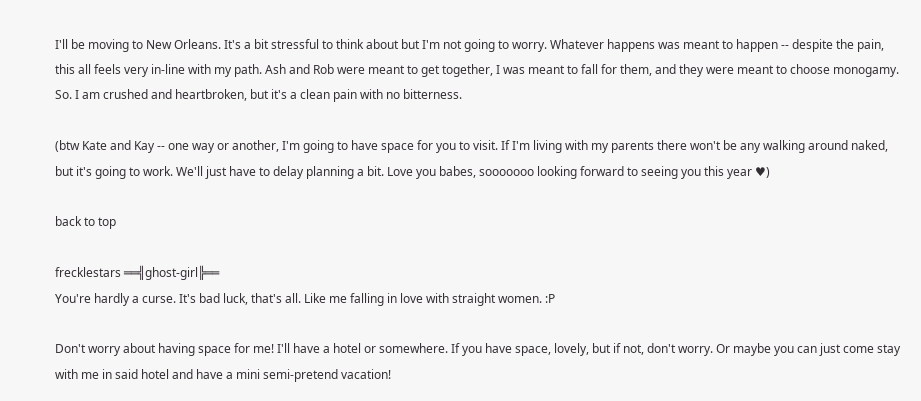I'll be moving to New Orleans. It's a bit stressful to think about but I'm not going to worry. Whatever happens was meant to happen -- despite the pain, this all feels very in-line with my path. Ash and Rob were meant to get together, I was meant to fall for them, and they were meant to choose monogamy. So. I am crushed and heartbroken, but it's a clean pain with no bitterness.

(btw Kate and Kay -- one way or another, I'm going to have space for you to visit. If I'm living with my parents there won't be any walking around naked, but it's going to work. We'll just have to delay planning a bit. Love you babes, sooooooo looking forward to seeing you this year ♥)

back to top

frecklestars ══╣ghost-girl╠══
You're hardly a curse. It's bad luck, that's all. Like me falling in love with straight women. :P

Don't worry about having space for me! I'll have a hotel or somewhere. If you have space, lovely, but if not, don't worry. Or maybe you can just come stay with me in said hotel and have a mini semi-pretend vacation!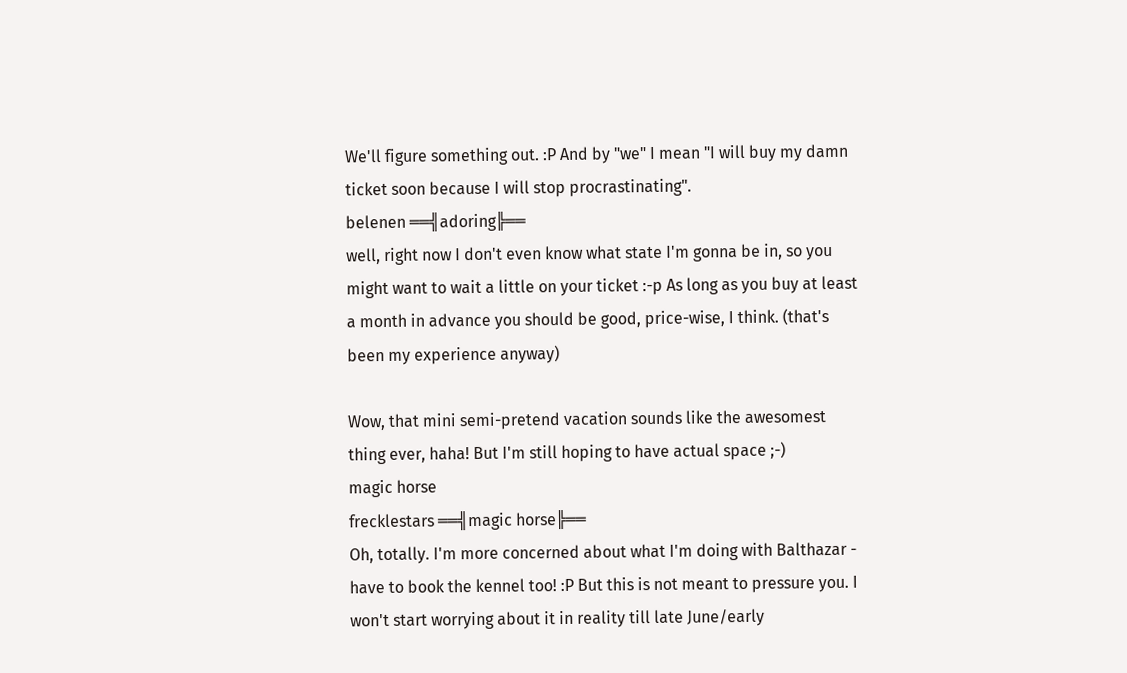We'll figure something out. :P And by "we" I mean "I will buy my damn ticket soon because I will stop procrastinating".
belenen ══╣adoring╠══
well, right now I don't even know what state I'm gonna be in, so you might want to wait a little on your ticket :-p As long as you buy at least a month in advance you should be good, price-wise, I think. (that's been my experience anyway)

Wow, that mini semi-pretend vacation sounds like the awesomest thing ever, haha! But I'm still hoping to have actual space ;-)
magic horse
frecklestars ══╣magic horse╠══
Oh, totally. I'm more concerned about what I'm doing with Balthazar - have to book the kennel too! :P But this is not meant to pressure you. I won't start worrying about it in reality till late June/early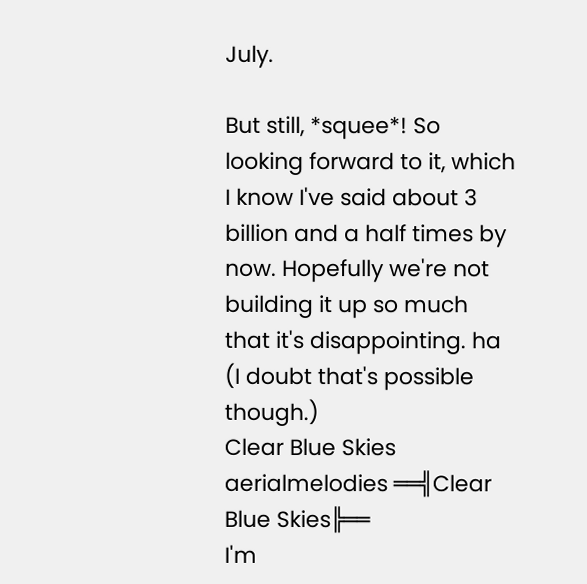July.

But still, *squee*! So looking forward to it, which I know I've said about 3 billion and a half times by now. Hopefully we're not building it up so much that it's disappointing. ha (I doubt that's possible though.)
Clear Blue Skies
aerialmelodies ══╣Clear Blue Skies╠══
I'm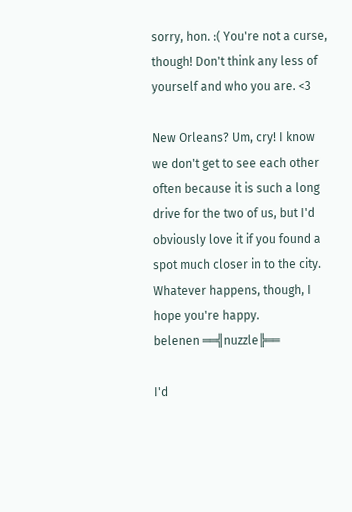sorry, hon. :( You're not a curse, though! Don't think any less of yourself and who you are. <3

New Orleans? Um, cry! I know we don't get to see each other often because it is such a long drive for the two of us, but I'd obviously love it if you found a spot much closer in to the city. Whatever happens, though, I hope you're happy.
belenen ══╣nuzzle╠══

I'd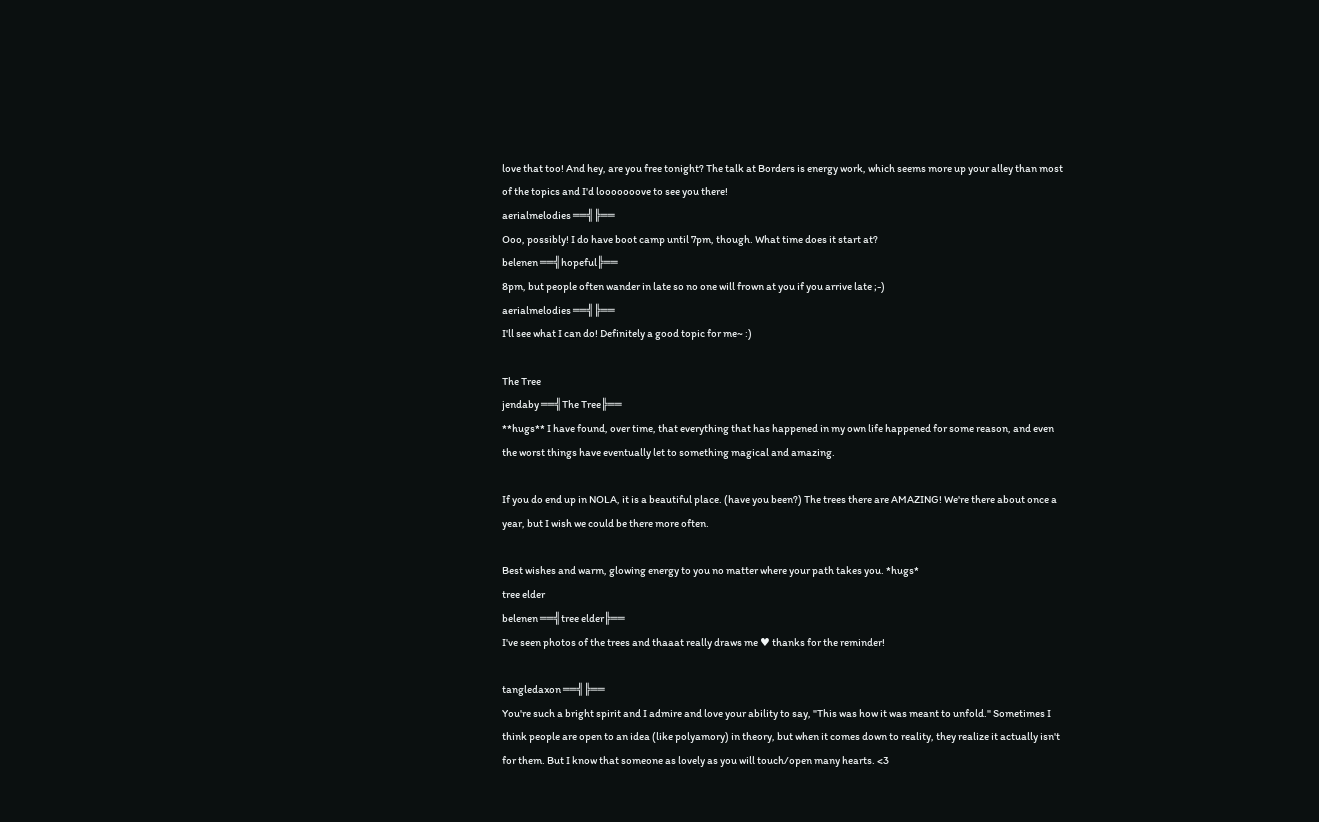love that too! And hey, are you free tonight? The talk at Borders is energy work, which seems more up your alley than most of the topics and I'd looooooove to see you there!
aerialmelodies ══╣╠══
Ooo, possibly! I do have boot camp until 7pm, though. What time does it start at?
belenen ══╣hopeful╠══
8pm, but people often wander in late so no one will frown at you if you arrive late ;-)
aerialmelodies ══╣╠══
I'll see what I can do! Definitely a good topic for me~ :)

The Tree
jendaby ══╣The Tree╠══
**hugs** I have found, over time, that everything that has happened in my own life happened for some reason, and even the worst things have eventually let to something magical and amazing.

If you do end up in NOLA, it is a beautiful place. (have you been?) The trees there are AMAZING! We're there about once a year, but I wish we could be there more often.

Best wishes and warm, glowing energy to you no matter where your path takes you. *hugs*
tree elder
belenen ══╣tree elder╠══
I've seen photos of the trees and thaaat really draws me ♥ thanks for the reminder!

tangledaxon ══╣╠══
You're such a bright spirit and I admire and love your ability to say, "This was how it was meant to unfold." Sometimes I think people are open to an idea (like polyamory) in theory, but when it comes down to reality, they realize it actually isn't for them. But I know that someone as lovely as you will touch/open many hearts. <3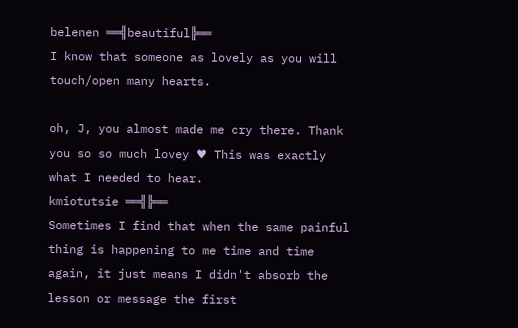belenen ══╣beautiful╠══
I know that someone as lovely as you will touch/open many hearts.

oh, J, you almost made me cry there. Thank you so so much lovey ♥ This was exactly what I needed to hear.
kmiotutsie ══╣╠══
Sometimes I find that when the same painful thing is happening to me time and time again, it just means I didn't absorb the lesson or message the first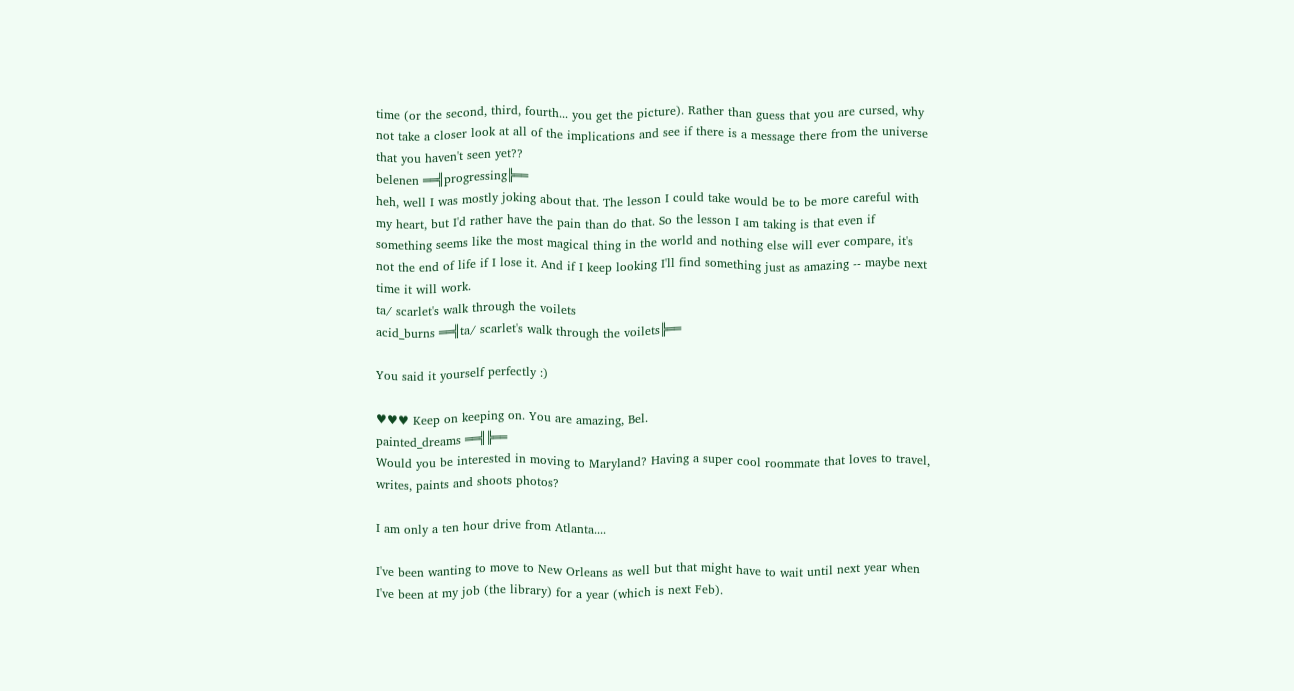time (or the second, third, fourth... you get the picture). Rather than guess that you are cursed, why not take a closer look at all of the implications and see if there is a message there from the universe that you haven't seen yet??
belenen ══╣progressing╠══
heh, well I was mostly joking about that. The lesson I could take would be to be more careful with my heart, but I'd rather have the pain than do that. So the lesson I am taking is that even if something seems like the most magical thing in the world and nothing else will ever compare, it's not the end of life if I lose it. And if I keep looking I'll find something just as amazing -- maybe next time it will work.
ta/ scarlet's walk through the voilets
acid_burns ══╣ta/ scarlet's walk through the voilets╠══

You said it yourself perfectly :)

♥♥♥ Keep on keeping on. You are amazing, Bel.
painted_dreams ══╣╠══
Would you be interested in moving to Maryland? Having a super cool roommate that loves to travel, writes, paints and shoots photos?

I am only a ten hour drive from Atlanta....

I've been wanting to move to New Orleans as well but that might have to wait until next year when I've been at my job (the library) for a year (which is next Feb).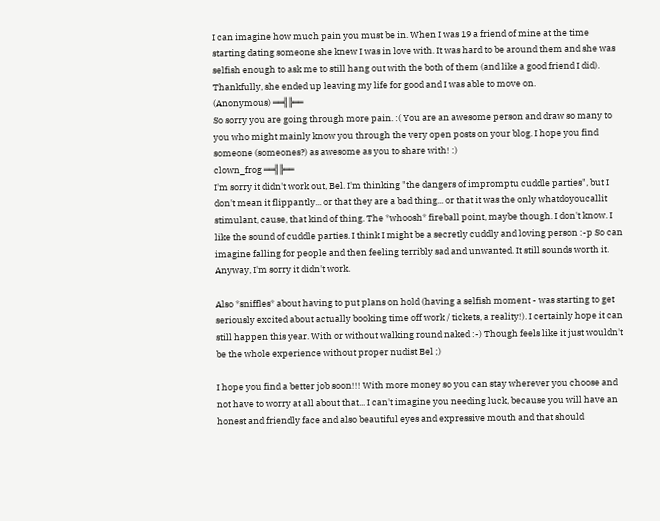I can imagine how much pain you must be in. When I was 19 a friend of mine at the time starting dating someone she knew I was in love with. It was hard to be around them and she was selfish enough to ask me to still hang out with the both of them (and like a good friend I did). Thankfully, she ended up leaving my life for good and I was able to move on.
(Anonymous) ══╣╠══
So sorry you are going through more pain. :( You are an awesome person and draw so many to you who might mainly know you through the very open posts on your blog. I hope you find someone (someones?) as awesome as you to share with! :)
clown_frog ══╣╠══
I'm sorry it didn't work out, Bel. I'm thinking "the dangers of impromptu cuddle parties", but I don't mean it flippantly... or that they are a bad thing... or that it was the only whatdoyoucallit stimulant, cause, that kind of thing. The *whoosh* fireball point, maybe though. I don't know. I like the sound of cuddle parties. I think I might be a secretly cuddly and loving person :-p So can imagine falling for people and then feeling terribly sad and unwanted. It still sounds worth it. Anyway, I'm sorry it didn't work.

Also *sniffles* about having to put plans on hold (having a selfish moment - was starting to get seriously excited about actually booking time off work / tickets, a reality!). I certainly hope it can still happen this year. With or without walking round naked :-) Though feels like it just wouldn't be the whole experience without proper nudist Bel ;)

I hope you find a better job soon!!! With more money so you can stay wherever you choose and not have to worry at all about that... I can't imagine you needing luck, because you will have an honest and friendly face and also beautiful eyes and expressive mouth and that should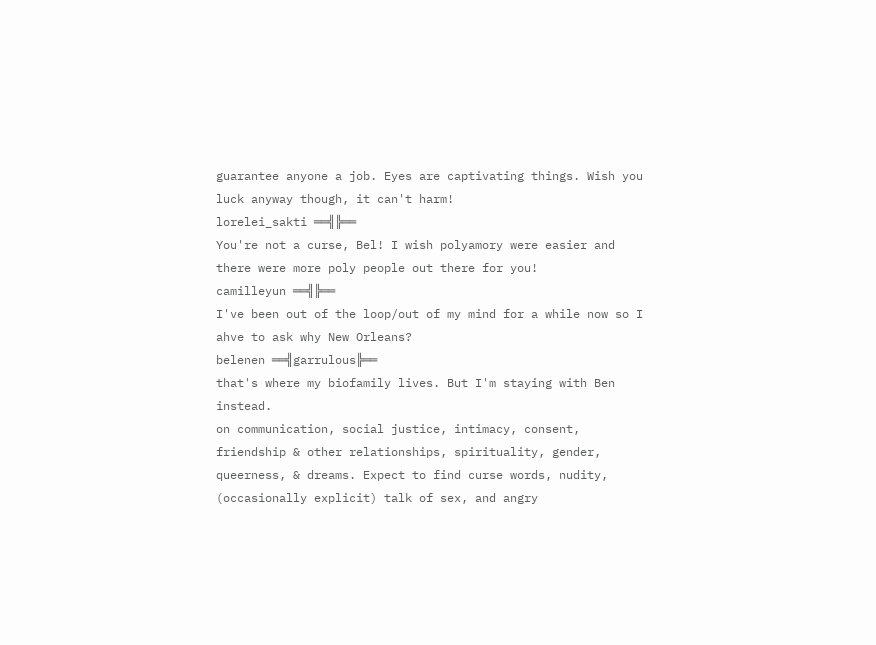guarantee anyone a job. Eyes are captivating things. Wish you luck anyway though, it can't harm!
lorelei_sakti ══╣╠══
You're not a curse, Bel! I wish polyamory were easier and there were more poly people out there for you!
camilleyun ══╣╠══
I've been out of the loop/out of my mind for a while now so I ahve to ask why New Orleans?
belenen ══╣garrulous╠══
that's where my biofamily lives. But I'm staying with Ben instead.
on communication, social justice, intimacy, consent, friendship & other relationships, spirituality, gender, queerness, & dreams. Expect to find curse words, nudity, (occasionally explicit) talk of sex, and angry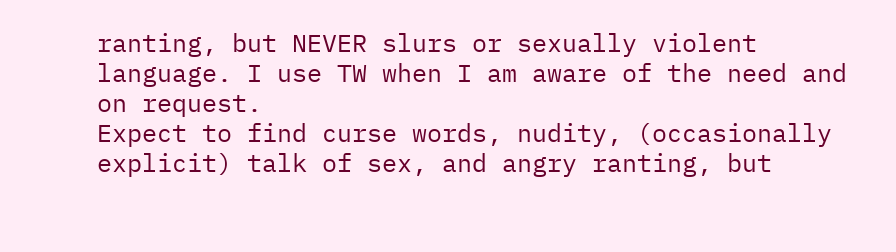ranting, but NEVER slurs or sexually violent language. I use TW when I am aware of the need and on request.
Expect to find curse words, nudity, (occasionally explicit) talk of sex, and angry ranting, but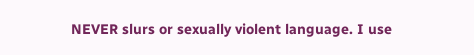NEVER slurs or sexually violent language. I use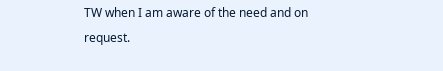TW when I am aware of the need and on request.